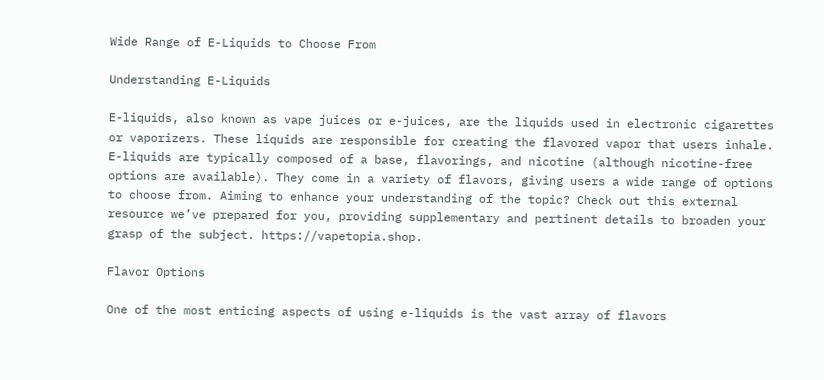Wide Range of E-Liquids to Choose From

Understanding E-Liquids

E-liquids, also known as vape juices or e-juices, are the liquids used in electronic cigarettes or vaporizers. These liquids are responsible for creating the flavored vapor that users inhale. E-liquids are typically composed of a base, flavorings, and nicotine (although nicotine-free options are available). They come in a variety of flavors, giving users a wide range of options to choose from. Aiming to enhance your understanding of the topic? Check out this external resource we’ve prepared for you, providing supplementary and pertinent details to broaden your grasp of the subject. https://vapetopia.shop.

Flavor Options

One of the most enticing aspects of using e-liquids is the vast array of flavors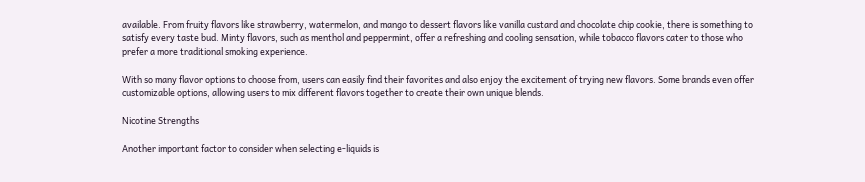available. From fruity flavors like strawberry, watermelon, and mango to dessert flavors like vanilla custard and chocolate chip cookie, there is something to satisfy every taste bud. Minty flavors, such as menthol and peppermint, offer a refreshing and cooling sensation, while tobacco flavors cater to those who prefer a more traditional smoking experience.

With so many flavor options to choose from, users can easily find their favorites and also enjoy the excitement of trying new flavors. Some brands even offer customizable options, allowing users to mix different flavors together to create their own unique blends.

Nicotine Strengths

Another important factor to consider when selecting e-liquids is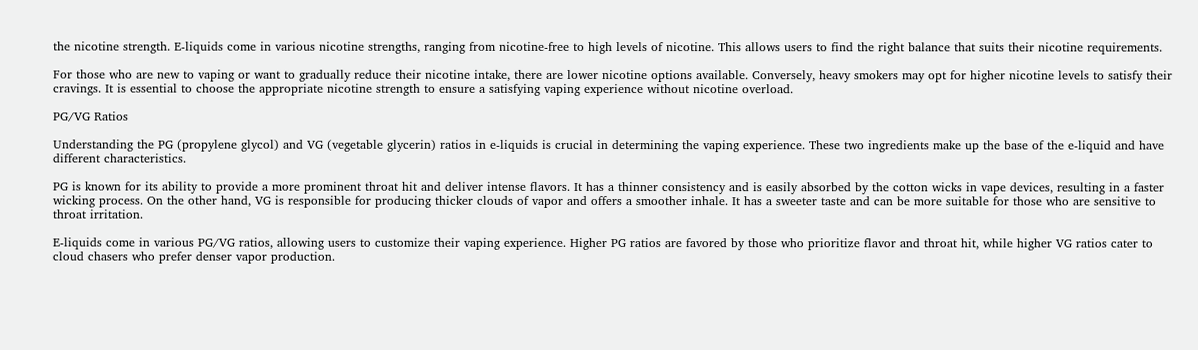the nicotine strength. E-liquids come in various nicotine strengths, ranging from nicotine-free to high levels of nicotine. This allows users to find the right balance that suits their nicotine requirements.

For those who are new to vaping or want to gradually reduce their nicotine intake, there are lower nicotine options available. Conversely, heavy smokers may opt for higher nicotine levels to satisfy their cravings. It is essential to choose the appropriate nicotine strength to ensure a satisfying vaping experience without nicotine overload.

PG/VG Ratios

Understanding the PG (propylene glycol) and VG (vegetable glycerin) ratios in e-liquids is crucial in determining the vaping experience. These two ingredients make up the base of the e-liquid and have different characteristics.

PG is known for its ability to provide a more prominent throat hit and deliver intense flavors. It has a thinner consistency and is easily absorbed by the cotton wicks in vape devices, resulting in a faster wicking process. On the other hand, VG is responsible for producing thicker clouds of vapor and offers a smoother inhale. It has a sweeter taste and can be more suitable for those who are sensitive to throat irritation.

E-liquids come in various PG/VG ratios, allowing users to customize their vaping experience. Higher PG ratios are favored by those who prioritize flavor and throat hit, while higher VG ratios cater to cloud chasers who prefer denser vapor production.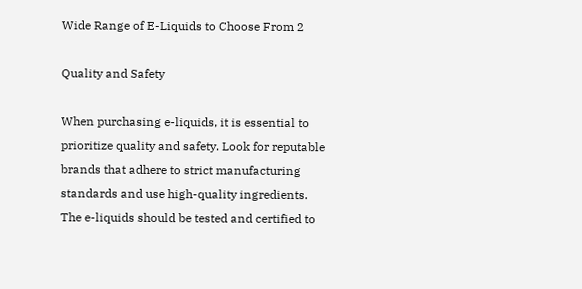Wide Range of E-Liquids to Choose From 2

Quality and Safety

When purchasing e-liquids, it is essential to prioritize quality and safety. Look for reputable brands that adhere to strict manufacturing standards and use high-quality ingredients. The e-liquids should be tested and certified to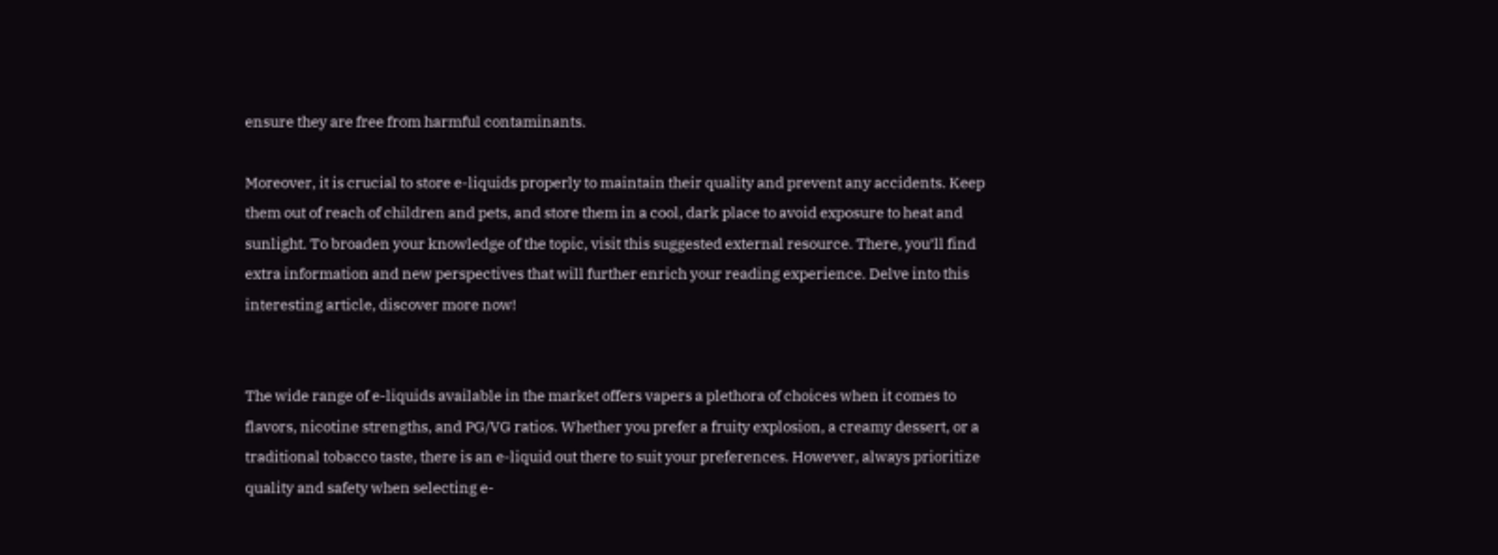ensure they are free from harmful contaminants.

Moreover, it is crucial to store e-liquids properly to maintain their quality and prevent any accidents. Keep them out of reach of children and pets, and store them in a cool, dark place to avoid exposure to heat and sunlight. To broaden your knowledge of the topic, visit this suggested external resource. There, you’ll find extra information and new perspectives that will further enrich your reading experience. Delve into this interesting article, discover more now!


The wide range of e-liquids available in the market offers vapers a plethora of choices when it comes to flavors, nicotine strengths, and PG/VG ratios. Whether you prefer a fruity explosion, a creamy dessert, or a traditional tobacco taste, there is an e-liquid out there to suit your preferences. However, always prioritize quality and safety when selecting e-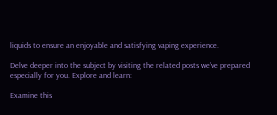liquids to ensure an enjoyable and satisfying vaping experience.

Delve deeper into the subject by visiting the related posts we’ve prepared especially for you. Explore and learn:

Examine this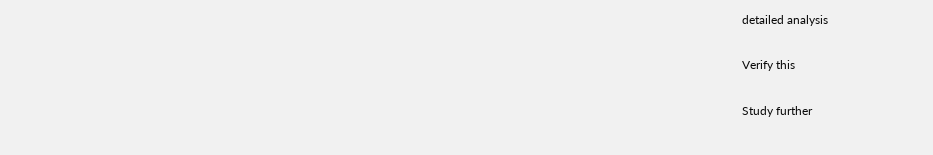detailed analysis

Verify this

Study further